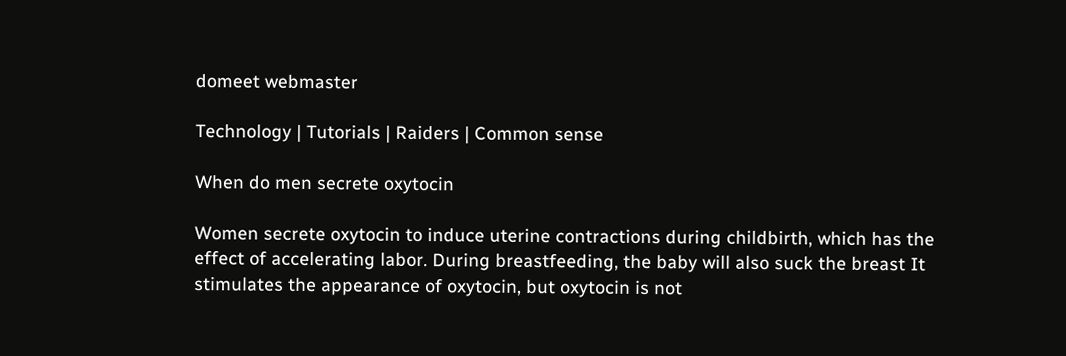domeet webmaster

Technology | Tutorials | Raiders | Common sense

When do men secrete oxytocin

Women secrete oxytocin to induce uterine contractions during childbirth, which has the effect of accelerating labor. During breastfeeding, the baby will also suck the breast It stimulates the appearance of oxytocin, but oxytocin is not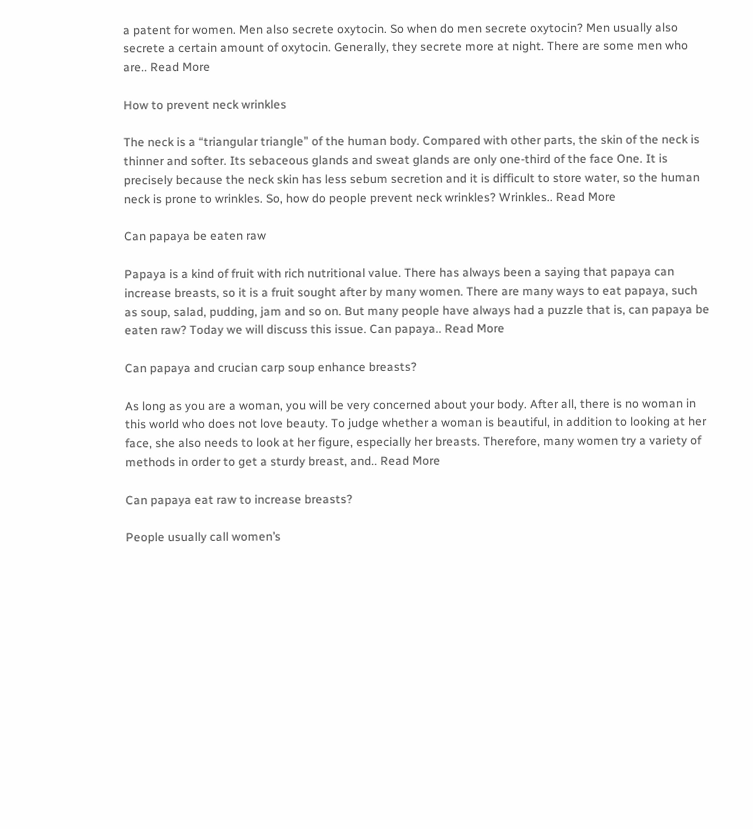a patent for women. Men also secrete oxytocin. So when do men secrete oxytocin? Men usually also secrete a certain amount of oxytocin. Generally, they secrete more at night. There are some men who are.. Read More

How to prevent neck wrinkles

The neck is a “triangular triangle” of the human body. Compared with other parts, the skin of the neck is thinner and softer. Its sebaceous glands and sweat glands are only one-third of the face One. It is precisely because the neck skin has less sebum secretion and it is difficult to store water, so the human neck is prone to wrinkles. So, how do people prevent neck wrinkles? Wrinkles.. Read More

Can papaya be eaten raw

Papaya is a kind of fruit with rich nutritional value. There has always been a saying that papaya can increase breasts, so it is a fruit sought after by many women. There are many ways to eat papaya, such as soup, salad, pudding, jam and so on. But many people have always had a puzzle that is, can papaya be eaten raw? Today we will discuss this issue. Can papaya.. Read More

Can papaya and crucian carp soup enhance breasts?

As long as you are a woman, you will be very concerned about your body. After all, there is no woman in this world who does not love beauty. To judge whether a woman is beautiful, in addition to looking at her face, she also needs to look at her figure, especially her breasts. Therefore, many women try a variety of methods in order to get a sturdy breast, and.. Read More

Can papaya eat raw to increase breasts?

People usually call women’s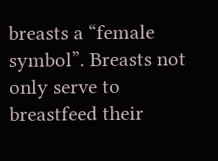breasts a “female symbol”. Breasts not only serve to breastfeed their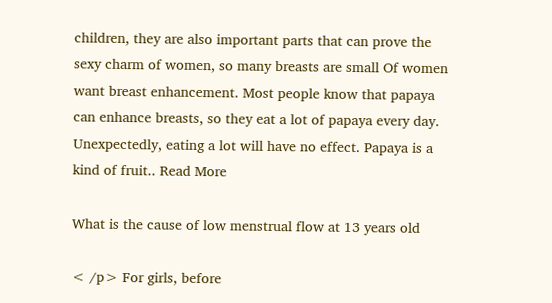children, they are also important parts that can prove the sexy charm of women, so many breasts are small Of women want breast enhancement. Most people know that papaya can enhance breasts, so they eat a lot of papaya every day. Unexpectedly, eating a lot will have no effect. Papaya is a kind of fruit.. Read More

What is the cause of low menstrual flow at 13 years old

< /p> For girls, before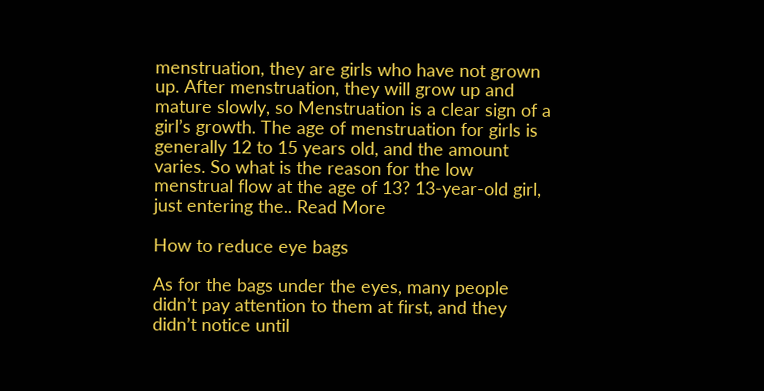menstruation, they are girls who have not grown up. After menstruation, they will grow up and mature slowly, so Menstruation is a clear sign of a girl’s growth. The age of menstruation for girls is generally 12 to 15 years old, and the amount varies. So what is the reason for the low menstrual flow at the age of 13? 13-year-old girl, just entering the.. Read More

How to reduce eye bags

As for the bags under the eyes, many people didn’t pay attention to them at first, and they didn’t notice until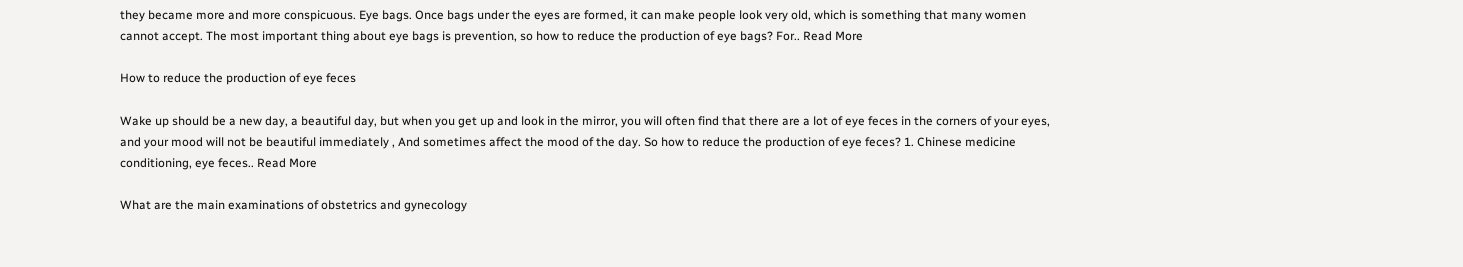they became more and more conspicuous. Eye bags. Once bags under the eyes are formed, it can make people look very old, which is something that many women cannot accept. The most important thing about eye bags is prevention, so how to reduce the production of eye bags? For.. Read More

How to reduce the production of eye feces

Wake up should be a new day, a beautiful day, but when you get up and look in the mirror, you will often find that there are a lot of eye feces in the corners of your eyes, and your mood will not be beautiful immediately , And sometimes affect the mood of the day. So how to reduce the production of eye feces? 1. Chinese medicine conditioning, eye feces.. Read More

What are the main examinations of obstetrics and gynecology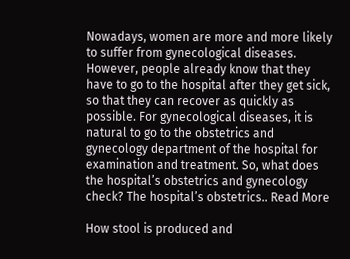Nowadays, women are more and more likely to suffer from gynecological diseases. However, people already know that they have to go to the hospital after they get sick, so that they can recover as quickly as possible. For gynecological diseases, it is natural to go to the obstetrics and gynecology department of the hospital for examination and treatment. So, what does the hospital’s obstetrics and gynecology check? The hospital’s obstetrics.. Read More

How stool is produced and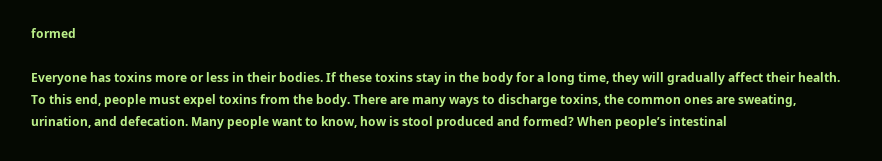formed

Everyone has toxins more or less in their bodies. If these toxins stay in the body for a long time, they will gradually affect their health. To this end, people must expel toxins from the body. There are many ways to discharge toxins, the common ones are sweating, urination, and defecation. Many people want to know, how is stool produced and formed? When people’s intestinal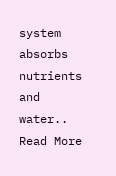system absorbs nutrients and water.. Read More